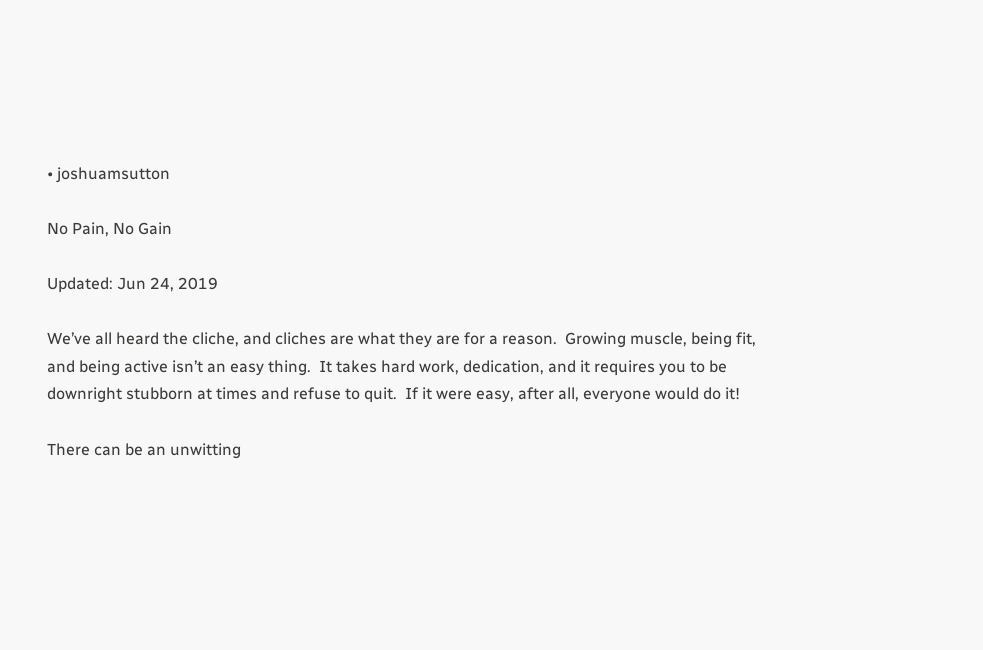• joshuamsutton

No Pain, No Gain

Updated: Jun 24, 2019

We’ve all heard the cliche, and cliches are what they are for a reason.  Growing muscle, being fit, and being active isn’t an easy thing.  It takes hard work, dedication, and it requires you to be downright stubborn at times and refuse to quit.  If it were easy, after all, everyone would do it!

There can be an unwitting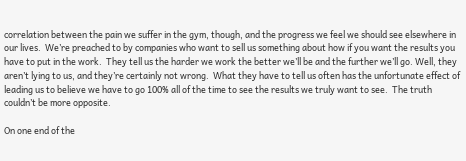correlation between the pain we suffer in the gym, though, and the progress we feel we should see elsewhere in our lives.  We’re preached to by companies who want to sell us something about how if you want the results you have to put in the work.  They tell us the harder we work the better we’ll be and the further we’ll go. Well, they aren’t lying to us, and they’re certainly not wrong.  What they have to tell us often has the unfortunate effect of leading us to believe we have to go 100% all of the time to see the results we truly want to see.  The truth couldn’t be more opposite.

On one end of the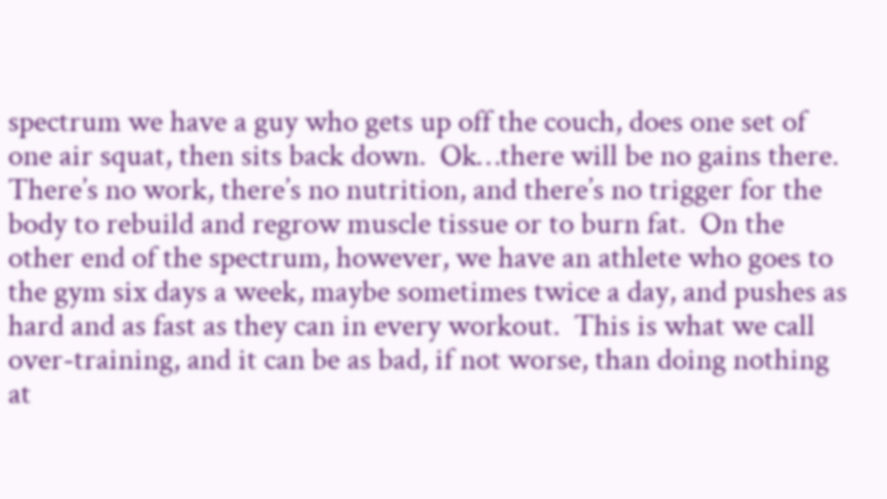spectrum we have a guy who gets up off the couch, does one set of one air squat, then sits back down.  Ok…there will be no gains there.  There’s no work, there’s no nutrition, and there’s no trigger for the body to rebuild and regrow muscle tissue or to burn fat.  On the other end of the spectrum, however, we have an athlete who goes to the gym six days a week, maybe sometimes twice a day, and pushes as hard and as fast as they can in every workout.  This is what we call over-training, and it can be as bad, if not worse, than doing nothing at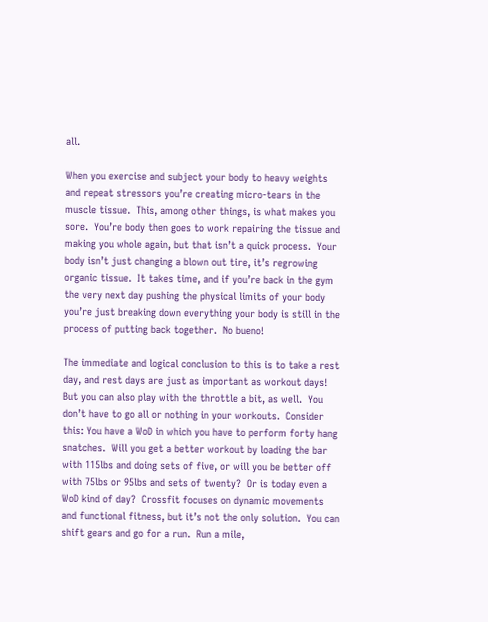all.

When you exercise and subject your body to heavy weights and repeat stressors you’re creating micro-tears in the muscle tissue.  This, among other things, is what makes you sore.  You’re body then goes to work repairing the tissue and making you whole again, but that isn’t a quick process.  Your body isn’t just changing a blown out tire, it’s regrowing organic tissue.  It takes time, and if you’re back in the gym the very next day pushing the physical limits of your body you’re just breaking down everything your body is still in the process of putting back together.  No bueno!

The immediate and logical conclusion to this is to take a rest day, and rest days are just as important as workout days!  But you can also play with the throttle a bit, as well.  You don’t have to go all or nothing in your workouts.  Consider this: You have a WoD in which you have to perform forty hang snatches.  Will you get a better workout by loading the bar with 115lbs and doing sets of five, or will you be better off with 75lbs or 95lbs and sets of twenty?  Or is today even a WoD kind of day?  Crossfit focuses on dynamic movements and functional fitness, but it’s not the only solution.  You can shift gears and go for a run.  Run a mile,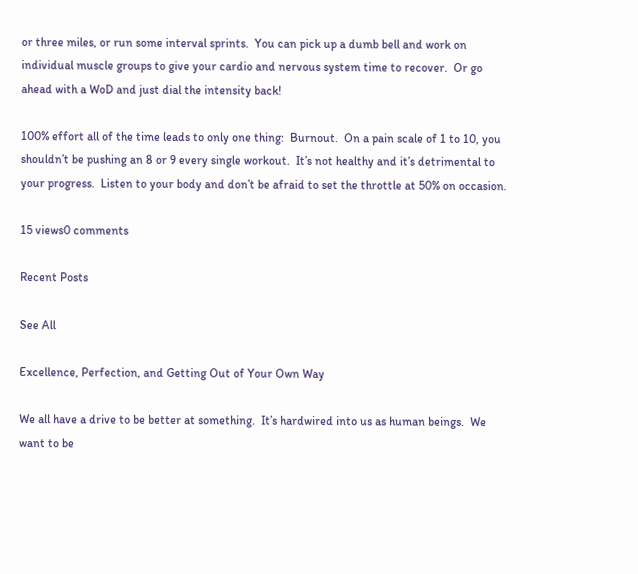or three miles, or run some interval sprints.  You can pick up a dumb bell and work on individual muscle groups to give your cardio and nervous system time to recover.  Or go ahead with a WoD and just dial the intensity back!

100% effort all of the time leads to only one thing:  Burnout.  On a pain scale of 1 to 10, you shouldn’t be pushing an 8 or 9 every single workout.  It’s not healthy and it’s detrimental to your progress.  Listen to your body and don’t be afraid to set the throttle at 50% on occasion.

15 views0 comments

Recent Posts

See All

Excellence, Perfection, and Getting Out of Your Own Way

We all have a drive to be better at something.  It’s hardwired into us as human beings.  We want to be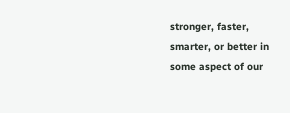stronger, faster, smarter, or better in some aspect of our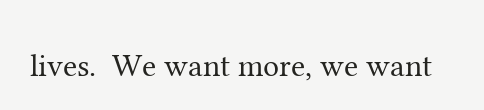lives.  We want more, we want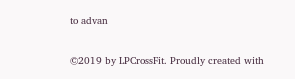to advan

©2019 by LPCrossFit. Proudly created with